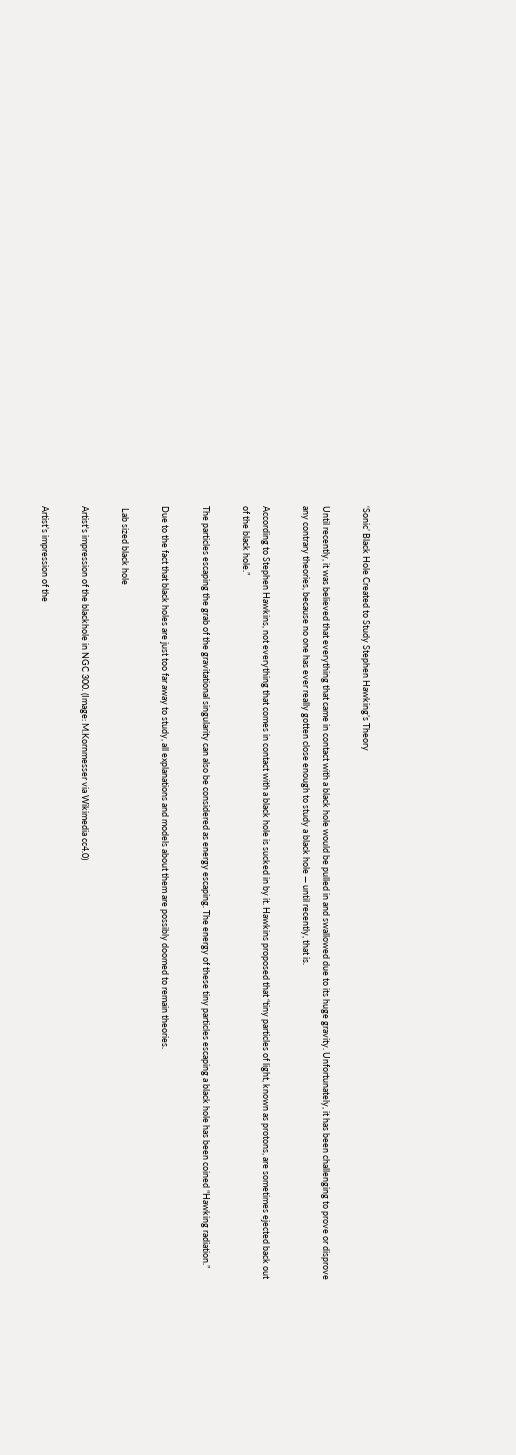‘Sonic’ Black Hole Created to Study Stephen Hawking’s Theory

Until recently, it was believed that everything that came in contact with a black hole would be pulled in and swallowed due to its huge gravity. Unfortunately, it has been challenging to prove or disprove any contrary theories, because no one has ever really gotten close enough to study a black hole — until recently, that is.

According to Stephen Hawkins, not everything that comes in contact with a black hole is sucked in by it. Hawkins proposed that “tiny particles of light, known as protons, are sometimes ejected back out of the black hole.”

The particles escaping the grab of the gravitational singularity can also be considered as energy escaping. The energy of these tiny particles escaping a black hole has been coined “Hawking radiation.”

Due to the fact that black holes are just too far away to study, all explanations and models about them are possibly doomed to remain theories.

 Lab sized black hole

Artist's impression of the blackhole in NGC 300. (Image: M.Kornmesser via Wikimedia cc4.0)

Artist’s impression of the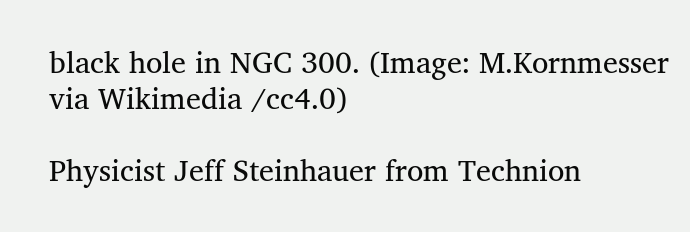black hole in NGC 300. (Image: M.Kornmesser via Wikimedia /cc4.0)

Physicist Jeff Steinhauer from Technion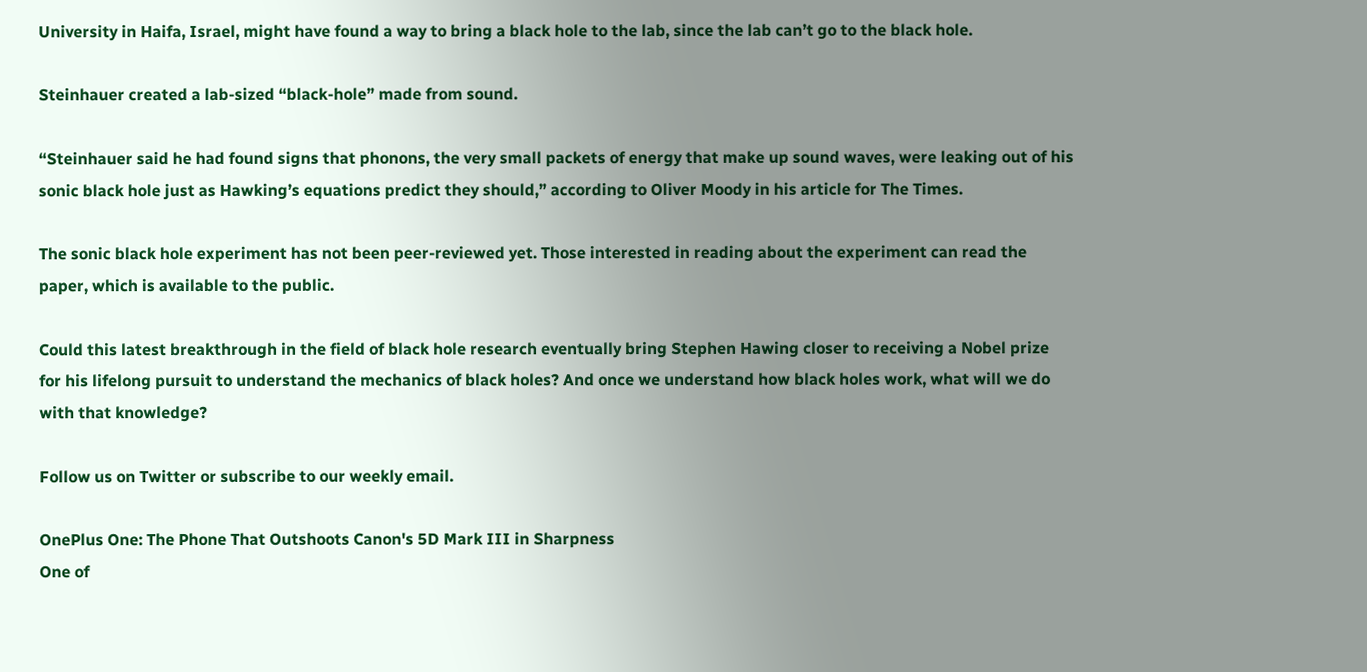University in Haifa, Israel, might have found a way to bring a black hole to the lab, since the lab can’t go to the black hole.

Steinhauer created a lab-sized “black-hole” made from sound.

“Steinhauer said he had found signs that phonons, the very small packets of energy that make up sound waves, were leaking out of his sonic black hole just as Hawking’s equations predict they should,” according to Oliver Moody in his article for The Times.

The sonic black hole experiment has not been peer-reviewed yet. Those interested in reading about the experiment can read the paper, which is available to the public.

Could this latest breakthrough in the field of black hole research eventually bring Stephen Hawing closer to receiving a Nobel prize for his lifelong pursuit to understand the mechanics of black holes? And once we understand how black holes work, what will we do with that knowledge?

Follow us on Twitter or subscribe to our weekly email.

OnePlus One: The Phone That Outshoots Canon's 5D Mark III in Sharpness
One of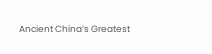Ancient China’s Greatest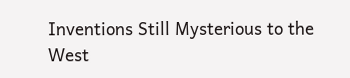Inventions Still Mysterious to the West